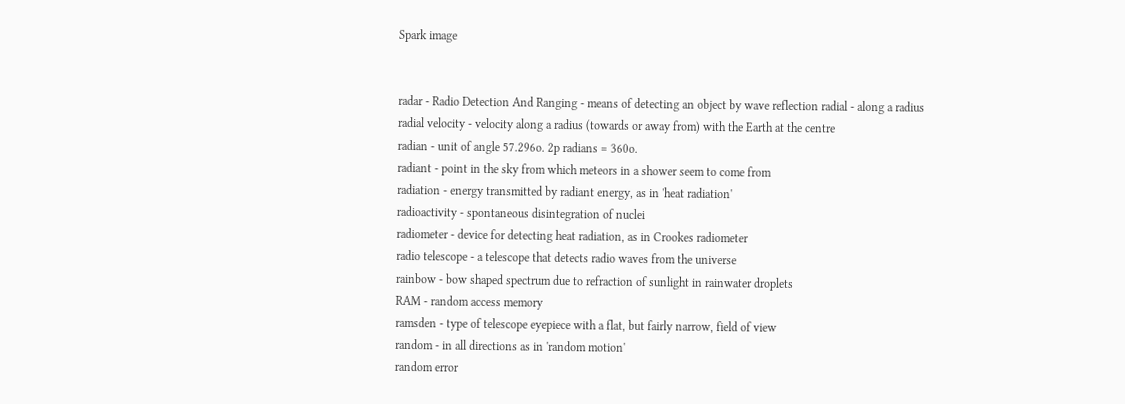Spark image


radar - Radio Detection And Ranging - means of detecting an object by wave reflection radial - along a radius
radial velocity - velocity along a radius (towards or away from) with the Earth at the centre
radian - unit of angle 57.296o. 2p radians = 360o.
radiant - point in the sky from which meteors in a shower seem to come from
radiation - energy transmitted by radiant energy, as in 'heat radiation'
radioactivity - spontaneous disintegration of nuclei
radiometer - device for detecting heat radiation, as in Crookes radiometer
radio telescope - a telescope that detects radio waves from the universe
rainbow - bow shaped spectrum due to refraction of sunlight in rainwater droplets
RAM - random access memory
ramsden - type of telescope eyepiece with a flat, but fairly narrow, field of view
random - in all directions as in 'random motion'
random error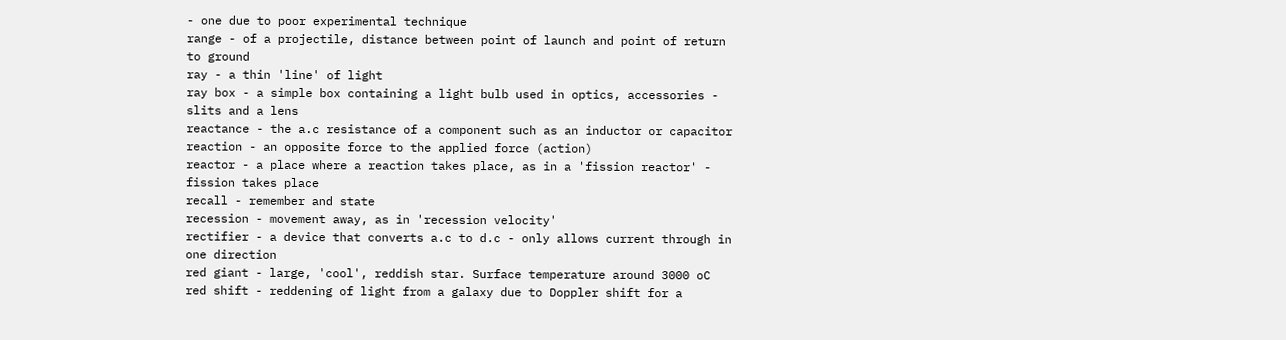- one due to poor experimental technique
range - of a projectile, distance between point of launch and point of return to ground
ray - a thin 'line' of light
ray box - a simple box containing a light bulb used in optics, accessories - slits and a lens
reactance - the a.c resistance of a component such as an inductor or capacitor
reaction - an opposite force to the applied force (action)
reactor - a place where a reaction takes place, as in a 'fission reactor' - fission takes place
recall - remember and state
recession - movement away, as in 'recession velocity'
rectifier - a device that converts a.c to d.c - only allows current through in one direction
red giant - large, 'cool', reddish star. Surface temperature around 3000 oC
red shift - reddening of light from a galaxy due to Doppler shift for a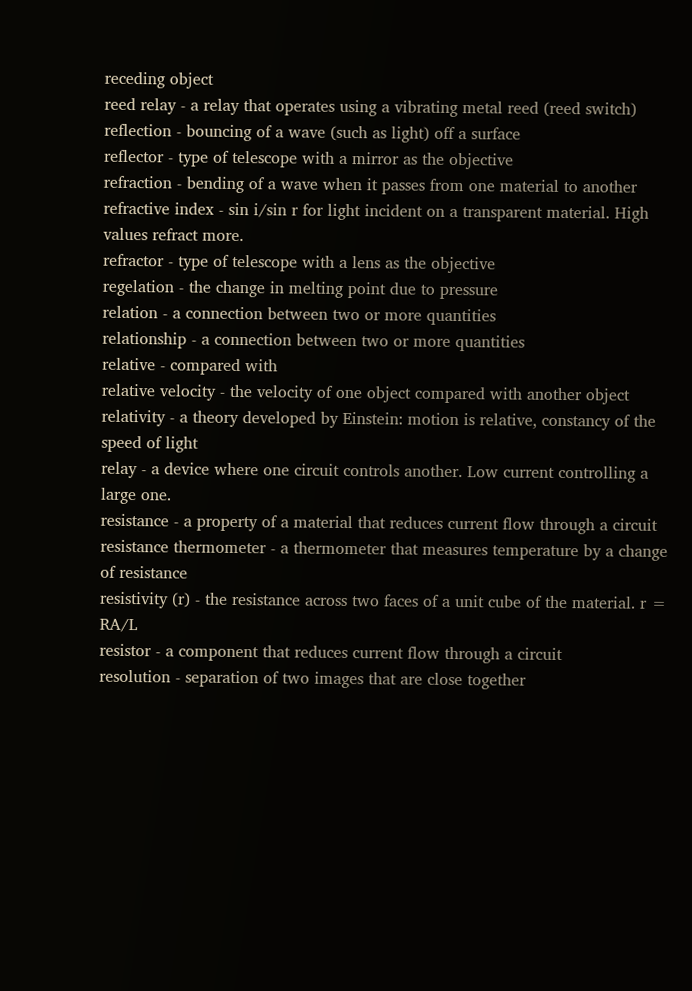receding object
reed relay - a relay that operates using a vibrating metal reed (reed switch)
reflection - bouncing of a wave (such as light) off a surface
reflector - type of telescope with a mirror as the objective
refraction - bending of a wave when it passes from one material to another
refractive index - sin i/sin r for light incident on a transparent material. High values refract more.
refractor - type of telescope with a lens as the objective
regelation - the change in melting point due to pressure
relation - a connection between two or more quantities
relationship - a connection between two or more quantities
relative - compared with
relative velocity - the velocity of one object compared with another object
relativity - a theory developed by Einstein: motion is relative, constancy of the speed of light
relay - a device where one circuit controls another. Low current controlling a large one.
resistance - a property of a material that reduces current flow through a circuit
resistance thermometer - a thermometer that measures temperature by a change of resistance
resistivity (r) - the resistance across two faces of a unit cube of the material. r = RA/L
resistor - a component that reduces current flow through a circuit
resolution - separation of two images that are close together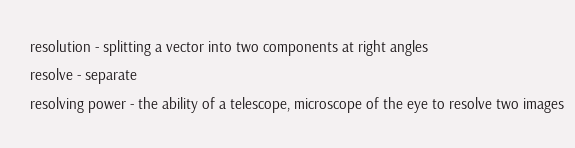resolution - splitting a vector into two components at right angles
resolve - separate
resolving power - the ability of a telescope, microscope of the eye to resolve two images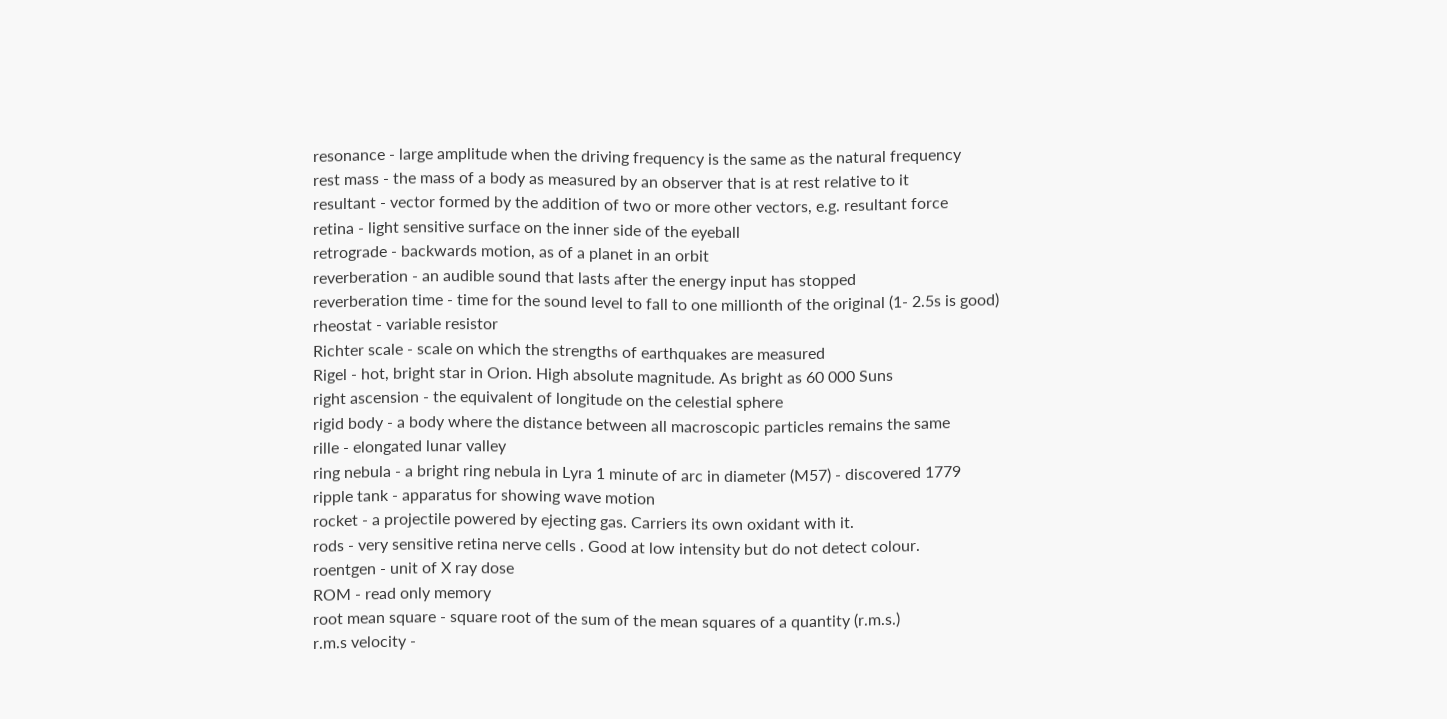resonance - large amplitude when the driving frequency is the same as the natural frequency
rest mass - the mass of a body as measured by an observer that is at rest relative to it
resultant - vector formed by the addition of two or more other vectors, e.g. resultant force
retina - light sensitive surface on the inner side of the eyeball
retrograde - backwards motion, as of a planet in an orbit
reverberation - an audible sound that lasts after the energy input has stopped
reverberation time - time for the sound level to fall to one millionth of the original (1- 2.5s is good)
rheostat - variable resistor
Richter scale - scale on which the strengths of earthquakes are measured
Rigel - hot, bright star in Orion. High absolute magnitude. As bright as 60 000 Suns
right ascension - the equivalent of longitude on the celestial sphere
rigid body - a body where the distance between all macroscopic particles remains the same
rille - elongated lunar valley
ring nebula - a bright ring nebula in Lyra 1 minute of arc in diameter (M57) - discovered 1779
ripple tank - apparatus for showing wave motion
rocket - a projectile powered by ejecting gas. Carriers its own oxidant with it.
rods - very sensitive retina nerve cells . Good at low intensity but do not detect colour.
roentgen - unit of X ray dose
ROM - read only memory
root mean square - square root of the sum of the mean squares of a quantity (r.m.s.)
r.m.s velocity -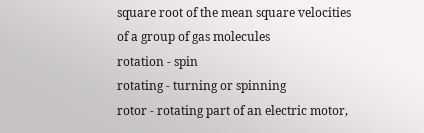square root of the mean square velocities of a group of gas molecules
rotation - spin
rotating - turning or spinning
rotor - rotating part of an electric motor,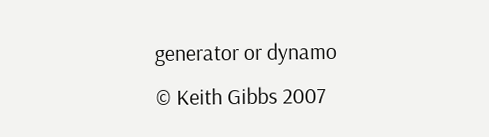generator or dynamo
© Keith Gibbs 2007